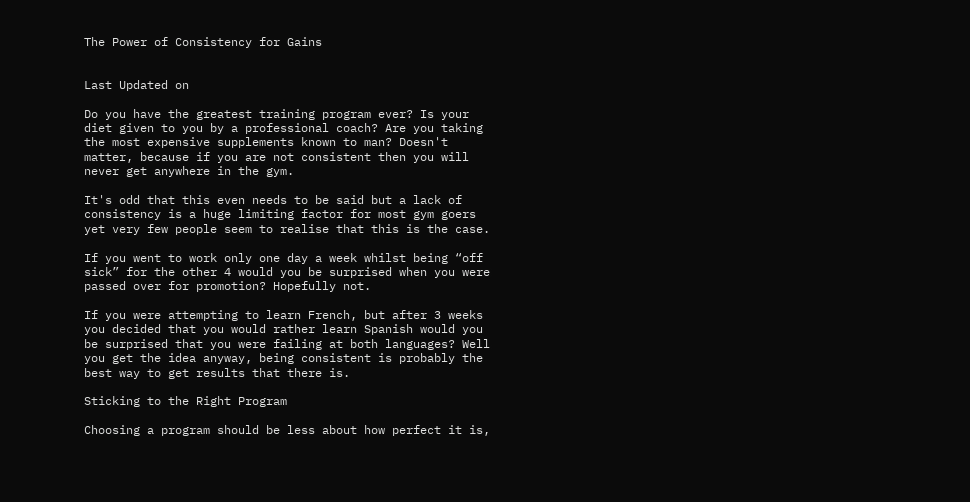The Power of Consistency for Gains


Last Updated on

Do you have the greatest training program ever? Is your diet given to you by a professional coach? Are you taking the most expensive supplements known to man? Doesn't matter, because if you are not consistent then you will never get anywhere in the gym.

It's odd that this even needs to be said but a lack of consistency is a huge limiting factor for most gym goers yet very few people seem to realise that this is the case.

If you went to work only one day a week whilst being “off sick” for the other 4 would you be surprised when you were passed over for promotion? Hopefully not.

If you were attempting to learn French, but after 3 weeks you decided that you would rather learn Spanish would you be surprised that you were failing at both languages? Well you get the idea anyway, being consistent is probably the best way to get results that there is.

Sticking to the Right Program

Choosing a program should be less about how perfect it is,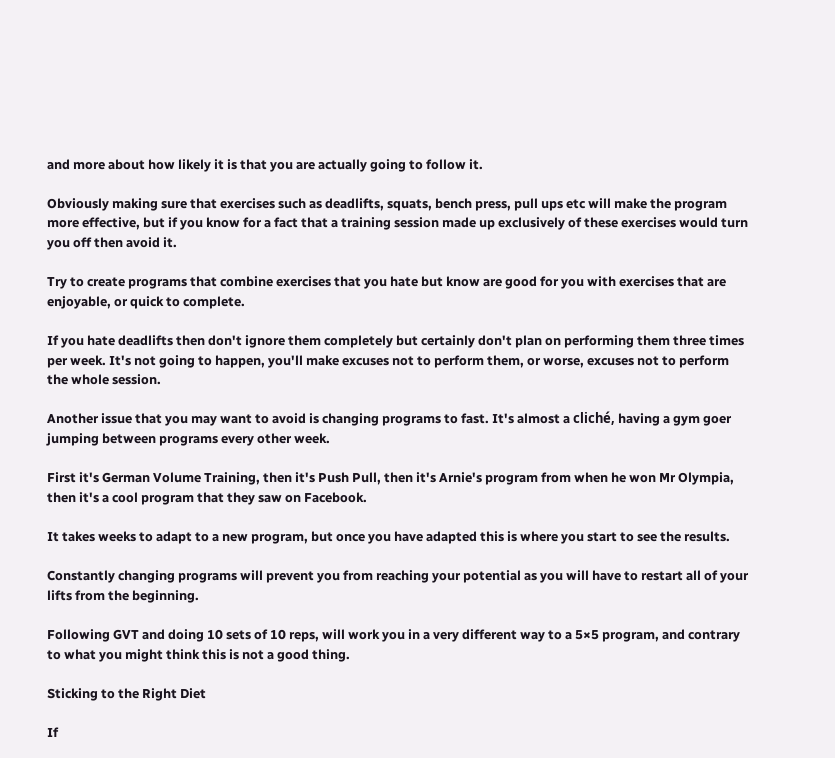and more about how likely it is that you are actually going to follow it.

Obviously making sure that exercises such as deadlifts, squats, bench press, pull ups etc will make the program more effective, but if you know for a fact that a training session made up exclusively of these exercises would turn you off then avoid it.

Try to create programs that combine exercises that you hate but know are good for you with exercises that are enjoyable, or quick to complete.

If you hate deadlifts then don't ignore them completely but certainly don't plan on performing them three times per week. It's not going to happen, you'll make excuses not to perform them, or worse, excuses not to perform the whole session.

Another issue that you may want to avoid is changing programs to fast. It's almost a cliché, having a gym goer jumping between programs every other week.

First it's German Volume Training, then it's Push Pull, then it's Arnie's program from when he won Mr Olympia, then it's a cool program that they saw on Facebook.

It takes weeks to adapt to a new program, but once you have adapted this is where you start to see the results.

Constantly changing programs will prevent you from reaching your potential as you will have to restart all of your lifts from the beginning.

Following GVT and doing 10 sets of 10 reps, will work you in a very different way to a 5×5 program, and contrary to what you might think this is not a good thing.

Sticking to the Right Diet

If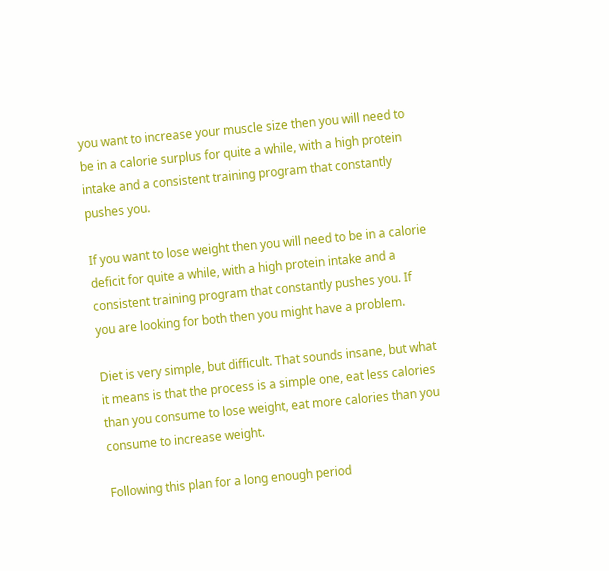you want to increase your muscle size then you will need to be in a calorie surplus for quite a while, with a high protein intake and a consistent training program that constantly pushes you.

If you want to lose weight then you will need to be in a calorie deficit for quite a while, with a high protein intake and a consistent training program that constantly pushes you. If you are looking for both then you might have a problem.

Diet is very simple, but difficult. That sounds insane, but what it means is that the process is a simple one, eat less calories than you consume to lose weight, eat more calories than you consume to increase weight.

Following this plan for a long enough period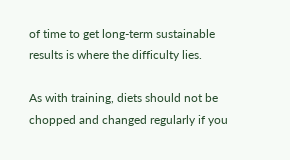of time to get long-term sustainable results is where the difficulty lies.

As with training, diets should not be chopped and changed regularly if you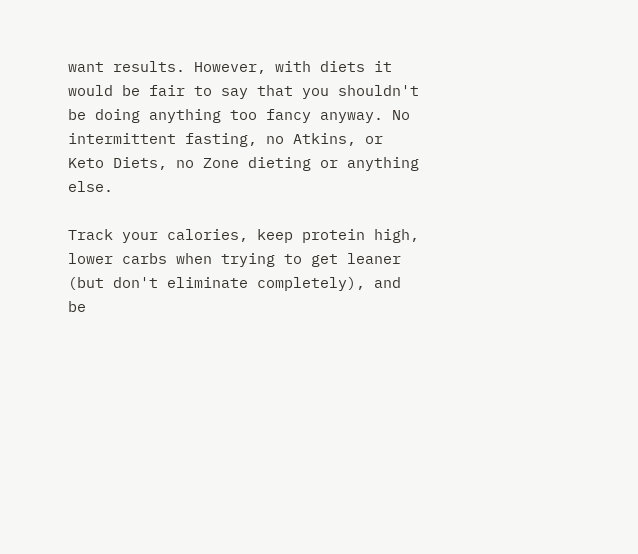want results. However, with diets it would be fair to say that you shouldn't be doing anything too fancy anyway. No intermittent fasting, no Atkins, or Keto Diets, no Zone dieting or anything else.

Track your calories, keep protein high, lower carbs when trying to get leaner (but don't eliminate completely), and be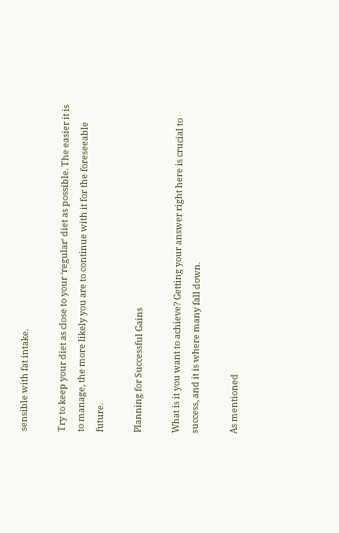sensible with fat intake.

Try to keep your diet as close to your ‘regular‘ diet as possible. The easier it is to manage, the more likely you are to continue with it for the foreseeable future.

Planning for Successful Gains

What is it you want to achieve? Getting your answer right here is crucial to success, and it is where many fall down.

As mentioned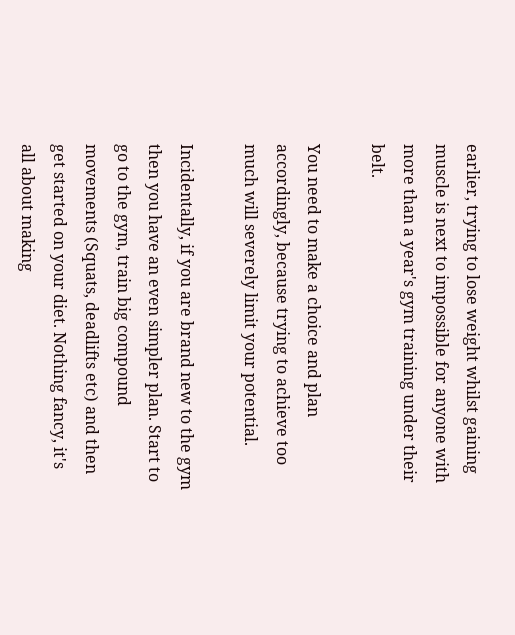earlier, trying to lose weight whilst gaining muscle is next to impossible for anyone with more than a year's gym training under their belt.

You need to make a choice and plan accordingly, because trying to achieve too much will severely limit your potential.

Incidentally, if you are brand new to the gym then you have an even simpler plan. Start to go to the gym, train big compound movements (Squats, deadlifts etc) and then get started on your diet. Nothing fancy, it's all about making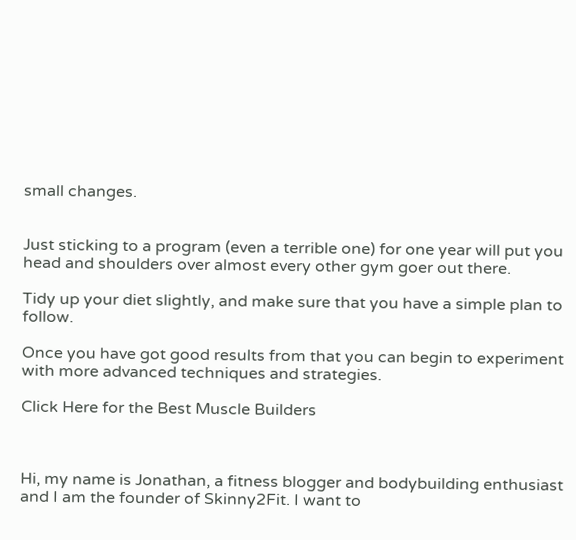small changes.


Just sticking to a program (even a terrible one) for one year will put you head and shoulders over almost every other gym goer out there.

Tidy up your diet slightly, and make sure that you have a simple plan to follow.

Once you have got good results from that you can begin to experiment with more advanced techniques and strategies.

Click Here for the Best Muscle Builders



Hi, my name is Jonathan, a fitness blogger and bodybuilding enthusiast and I am the founder of Skinny2Fit. I want to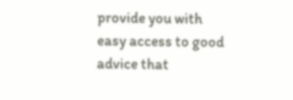provide you with easy access to good advice that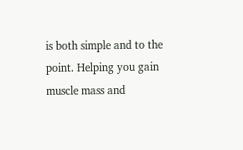is both simple and to the point. Helping you gain muscle mass and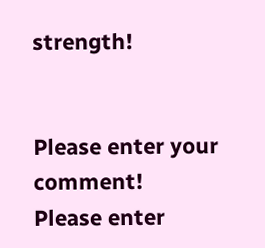strength!


Please enter your comment!
Please enter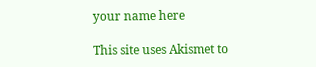your name here

This site uses Akismet to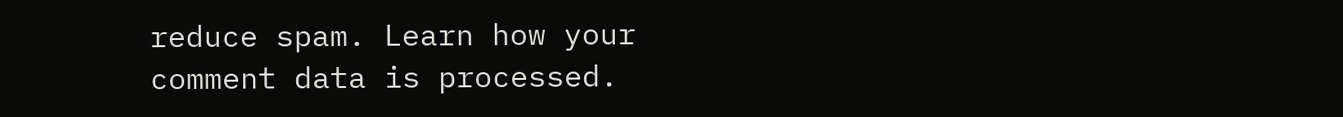reduce spam. Learn how your comment data is processed.